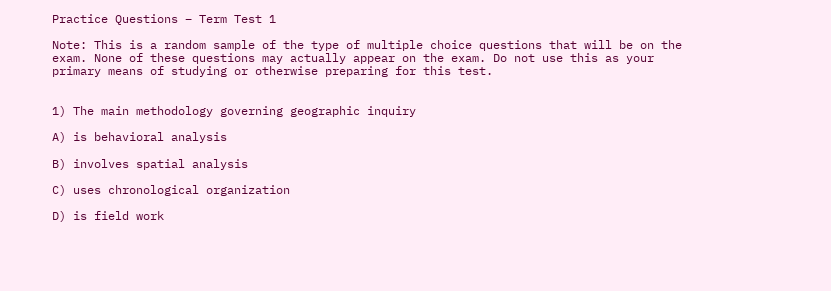Practice Questions – Term Test 1

Note: This is a random sample of the type of multiple choice questions that will be on the exam. None of these questions may actually appear on the exam. Do not use this as your primary means of studying or otherwise preparing for this test.


1) The main methodology governing geographic inquiry

A) is behavioral analysis

B) involves spatial analysis

C) uses chronological organization

D) is field work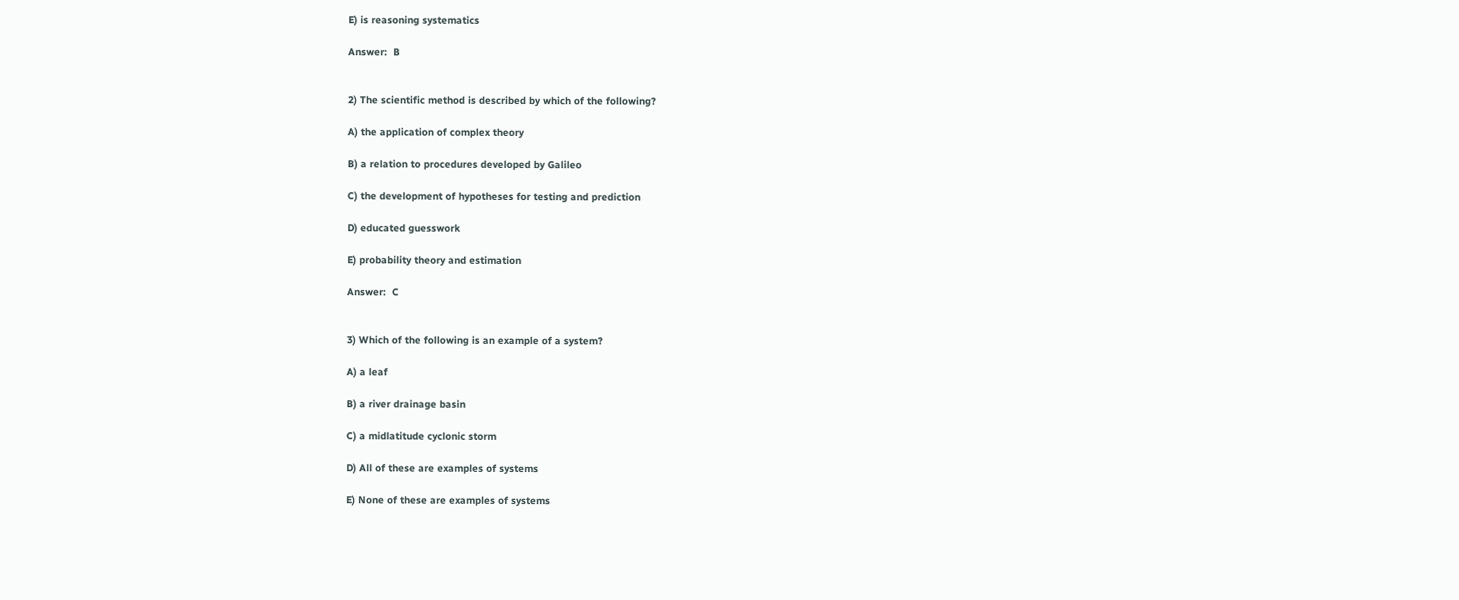E) is reasoning systematics

Answer:  B


2) The scientific method is described by which of the following?

A) the application of complex theory

B) a relation to procedures developed by Galileo

C) the development of hypotheses for testing and prediction

D) educated guesswork

E) probability theory and estimation

Answer:  C


3) Which of the following is an example of a system?

A) a leaf

B) a river drainage basin

C) a midlatitude cyclonic storm

D) All of these are examples of systems

E) None of these are examples of systems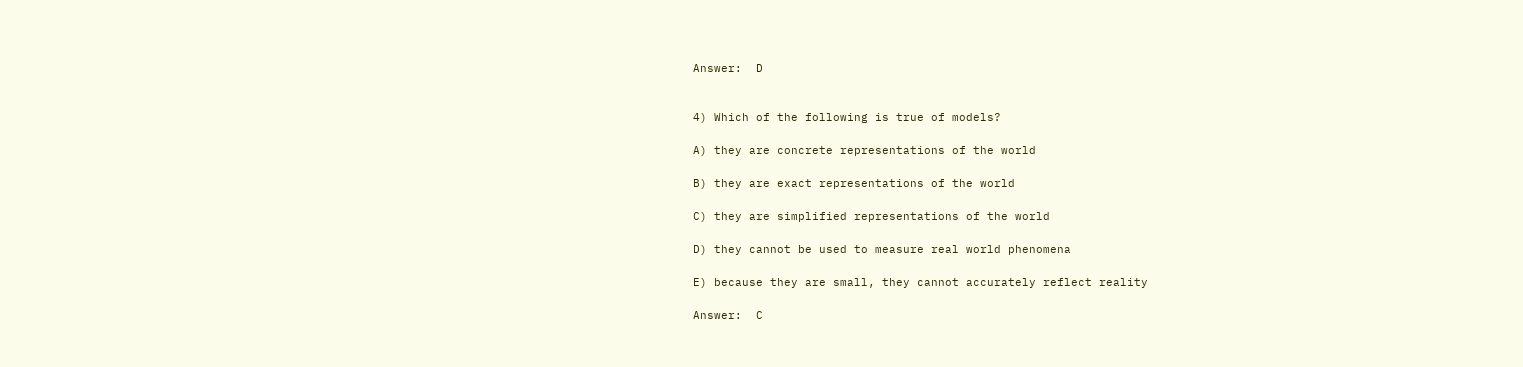Answer:  D


4) Which of the following is true of models?

A) they are concrete representations of the world

B) they are exact representations of the world

C) they are simplified representations of the world

D) they cannot be used to measure real world phenomena

E) because they are small, they cannot accurately reflect reality

Answer:  C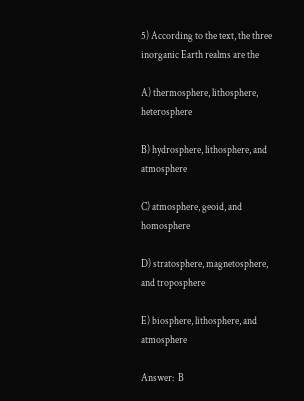5) According to the text, the three inorganic Earth realms are the

A) thermosphere, lithosphere, heterosphere

B) hydrosphere, lithosphere, and atmosphere

C) atmosphere, geoid, and homosphere

D) stratosphere, magnetosphere, and troposphere

E) biosphere, lithosphere, and atmosphere

Answer:  B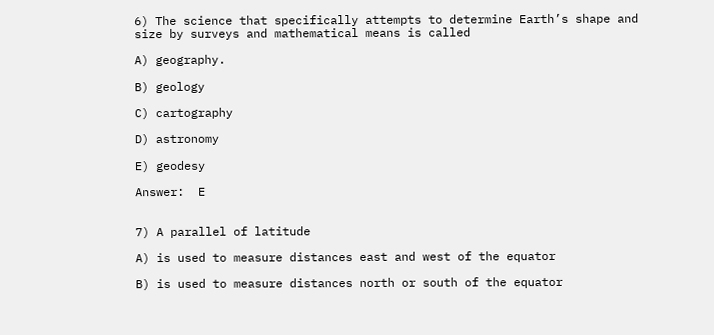6) The science that specifically attempts to determine Earth’s shape and size by surveys and mathematical means is called

A) geography.

B) geology

C) cartography

D) astronomy

E) geodesy

Answer:  E


7) A parallel of latitude

A) is used to measure distances east and west of the equator

B) is used to measure distances north or south of the equator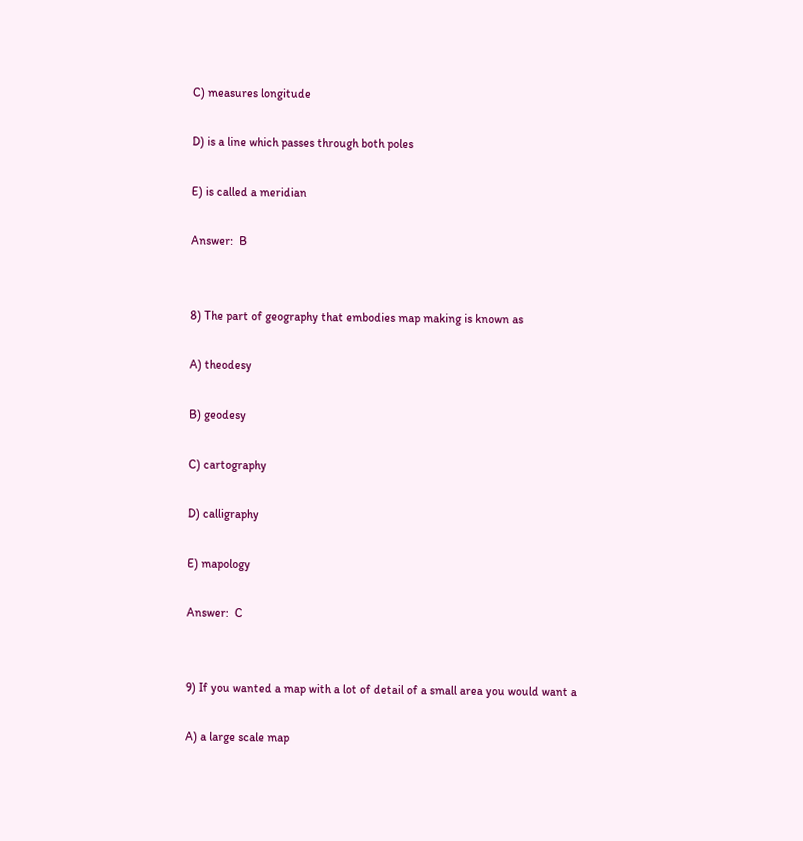C) measures longitude

D) is a line which passes through both poles

E) is called a meridian

Answer:  B


8) The part of geography that embodies map making is known as

A) theodesy

B) geodesy

C) cartography

D) calligraphy

E) mapology

Answer:  C


9) If you wanted a map with a lot of detail of a small area you would want a

A) a large scale map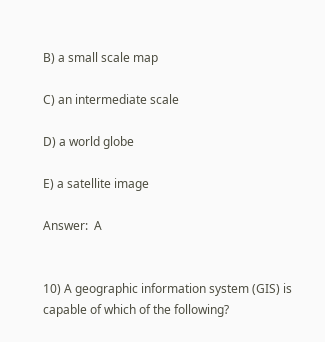B) a small scale map

C) an intermediate scale

D) a world globe

E) a satellite image

Answer:  A


10) A geographic information system (GIS) is capable of which of the following?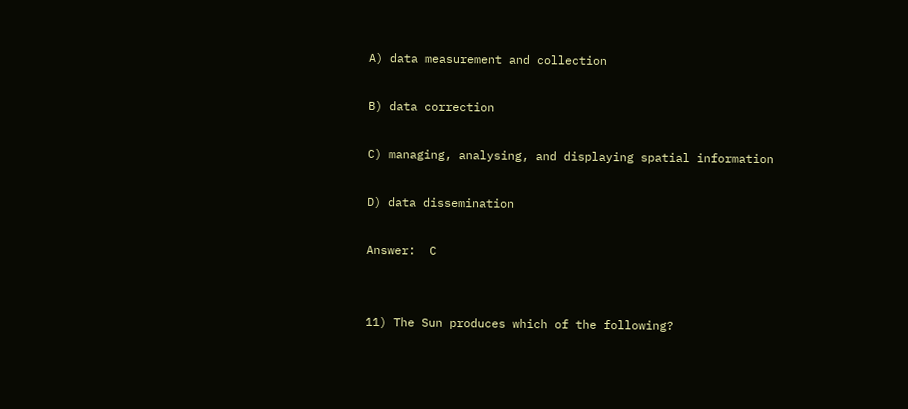A) data measurement and collection

B) data correction

C) managing, analysing, and displaying spatial information

D) data dissemination

Answer:  C


11) The Sun produces which of the following?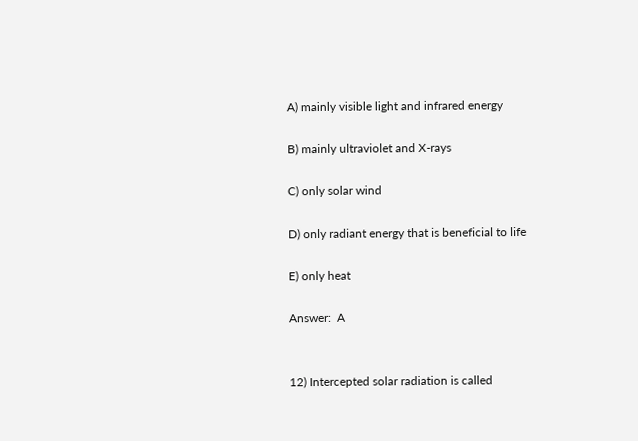A) mainly visible light and infrared energy

B) mainly ultraviolet and X-rays

C) only solar wind

D) only radiant energy that is beneficial to life

E) only heat

Answer:  A


12) Intercepted solar radiation is called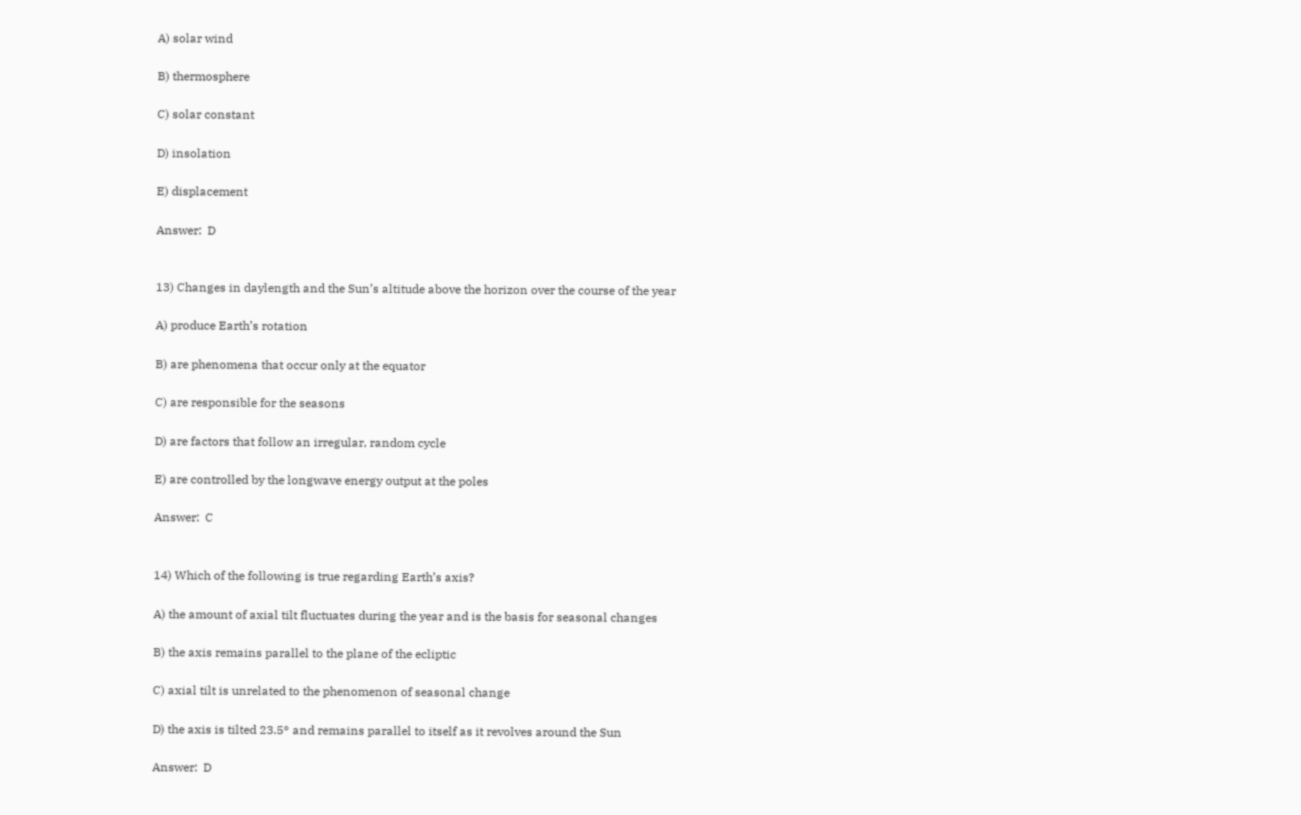A) solar wind

B) thermosphere

C) solar constant

D) insolation

E) displacement

Answer:  D


13) Changes in daylength and the Sun’s altitude above the horizon over the course of the year

A) produce Earth’s rotation

B) are phenomena that occur only at the equator

C) are responsible for the seasons

D) are factors that follow an irregular, random cycle

E) are controlled by the longwave energy output at the poles

Answer:  C


14) Which of the following is true regarding Earth’s axis?

A) the amount of axial tilt fluctuates during the year and is the basis for seasonal changes

B) the axis remains parallel to the plane of the ecliptic

C) axial tilt is unrelated to the phenomenon of seasonal change

D) the axis is tilted 23.5° and remains parallel to itself as it revolves around the Sun

Answer:  D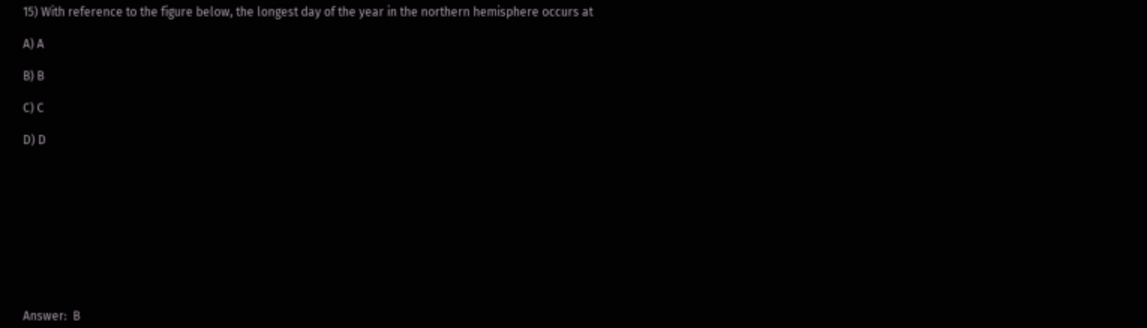15) With reference to the figure below, the longest day of the year in the northern hemisphere occurs at

A) A

B) B

C) C

D) D










Answer:  B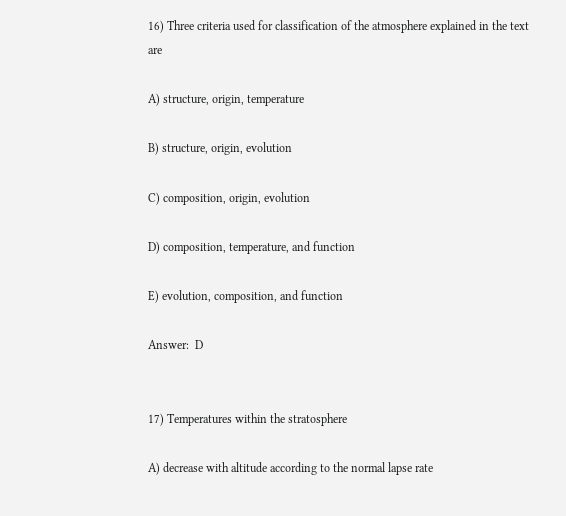16) Three criteria used for classification of the atmosphere explained in the text are

A) structure, origin, temperature

B) structure, origin, evolution

C) composition, origin, evolution

D) composition, temperature, and function

E) evolution, composition, and function

Answer:  D


17) Temperatures within the stratosphere

A) decrease with altitude according to the normal lapse rate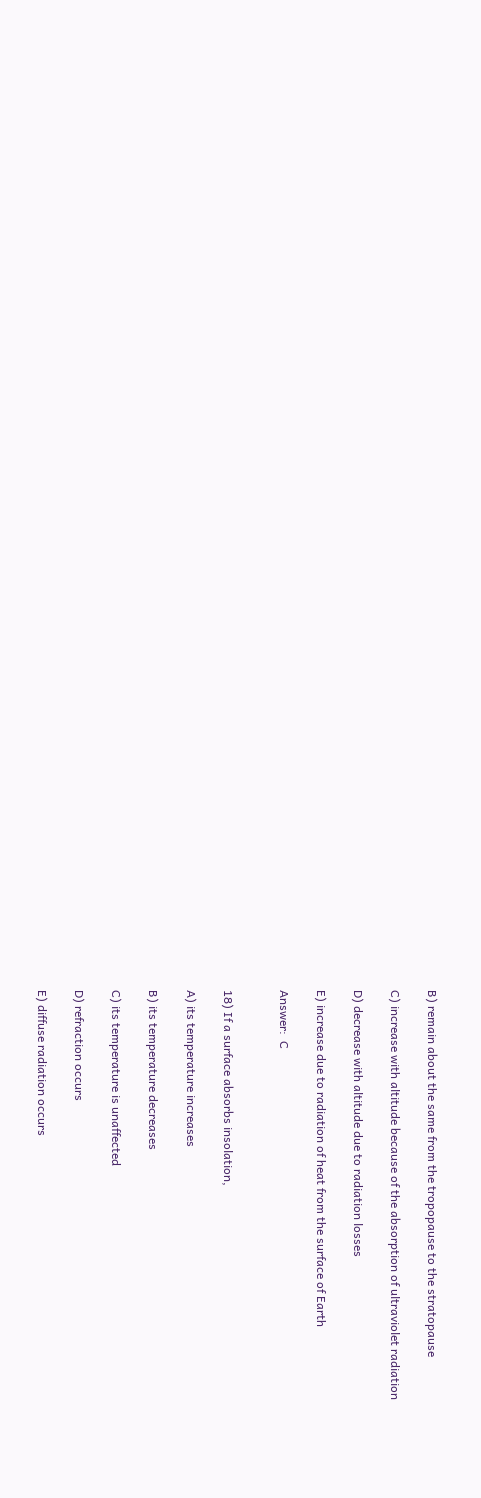B) remain about the same from the tropopause to the stratopause

C) increase with altitude because of the absorption of ultraviolet radiation

D) decrease with altitude due to radiation losses

E) increase due to radiation of heat from the surface of Earth

Answer:  C


18) If a surface absorbs insolation,

A) its temperature increases

B) its temperature decreases

C) its temperature is unaffected

D) refraction occurs

E) diffuse radiation occurs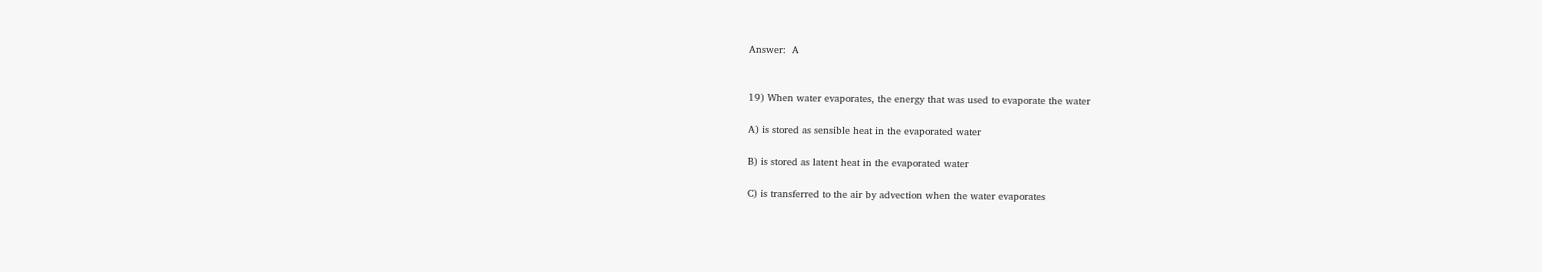Answer:  A


19) When water evaporates, the energy that was used to evaporate the water

A) is stored as sensible heat in the evaporated water

B) is stored as latent heat in the evaporated water

C) is transferred to the air by advection when the water evaporates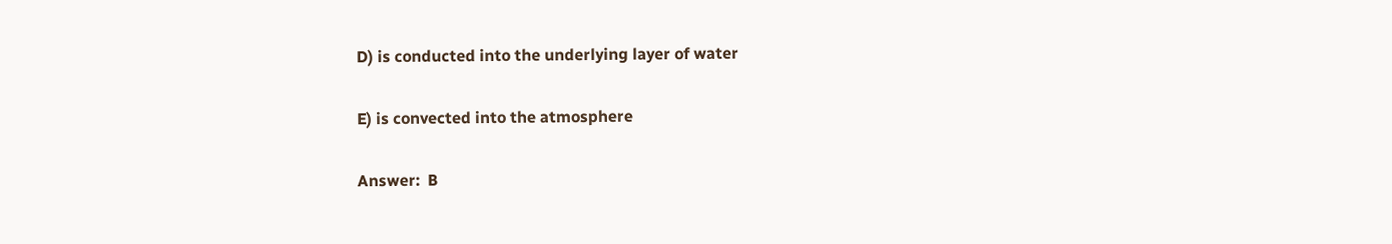D) is conducted into the underlying layer of water

E) is convected into the atmosphere

Answer:  B